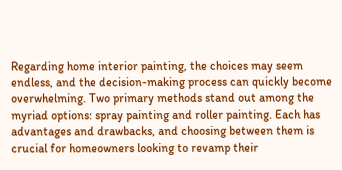Regarding home interior painting, the choices may seem endless, and the decision-making process can quickly become overwhelming. Two primary methods stand out among the myriad options: spray painting and roller painting. Each has advantages and drawbacks, and choosing between them is crucial for homeowners looking to revamp their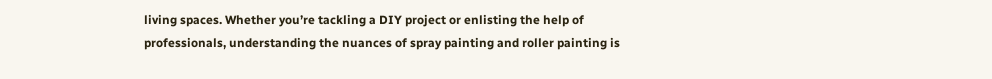living spaces. Whether you’re tackling a DIY project or enlisting the help of professionals, understanding the nuances of spray painting and roller painting is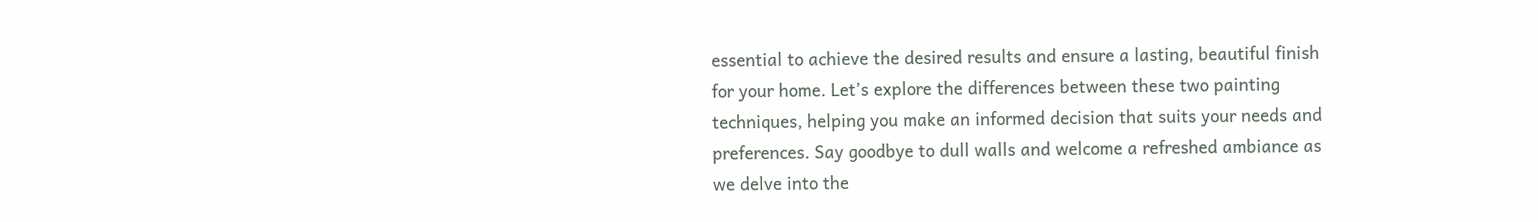essential to achieve the desired results and ensure a lasting, beautiful finish for your home. Let’s explore the differences between these two painting techniques, helping you make an informed decision that suits your needs and preferences. Say goodbye to dull walls and welcome a refreshed ambiance as we delve into the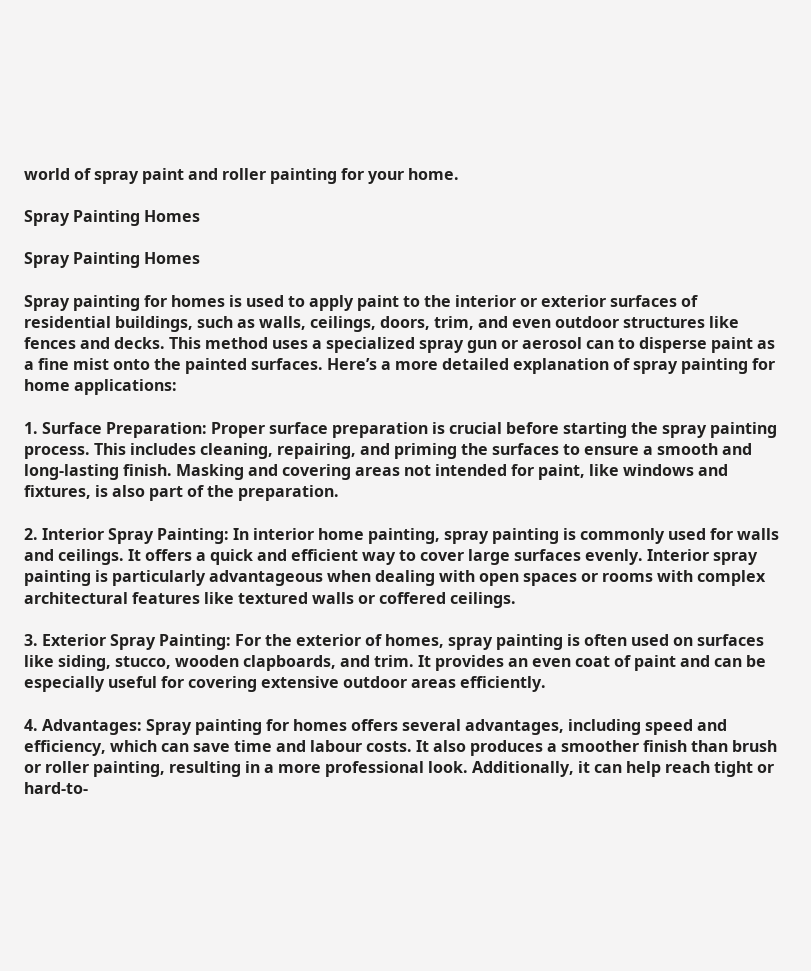world of spray paint and roller painting for your home.

Spray Painting Homes

Spray Painting Homes

Spray painting for homes is used to apply paint to the interior or exterior surfaces of residential buildings, such as walls, ceilings, doors, trim, and even outdoor structures like fences and decks. This method uses a specialized spray gun or aerosol can to disperse paint as a fine mist onto the painted surfaces. Here’s a more detailed explanation of spray painting for home applications:

1. Surface Preparation: Proper surface preparation is crucial before starting the spray painting process. This includes cleaning, repairing, and priming the surfaces to ensure a smooth and long-lasting finish. Masking and covering areas not intended for paint, like windows and fixtures, is also part of the preparation.

2. Interior Spray Painting: In interior home painting, spray painting is commonly used for walls and ceilings. It offers a quick and efficient way to cover large surfaces evenly. Interior spray painting is particularly advantageous when dealing with open spaces or rooms with complex architectural features like textured walls or coffered ceilings.

3. Exterior Spray Painting: For the exterior of homes, spray painting is often used on surfaces like siding, stucco, wooden clapboards, and trim. It provides an even coat of paint and can be especially useful for covering extensive outdoor areas efficiently.

4. Advantages: Spray painting for homes offers several advantages, including speed and efficiency, which can save time and labour costs. It also produces a smoother finish than brush or roller painting, resulting in a more professional look. Additionally, it can help reach tight or hard-to-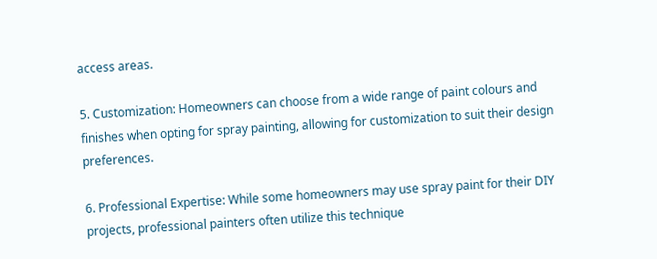access areas.

5. Customization: Homeowners can choose from a wide range of paint colours and finishes when opting for spray painting, allowing for customization to suit their design preferences.

6. Professional Expertise: While some homeowners may use spray paint for their DIY projects, professional painters often utilize this technique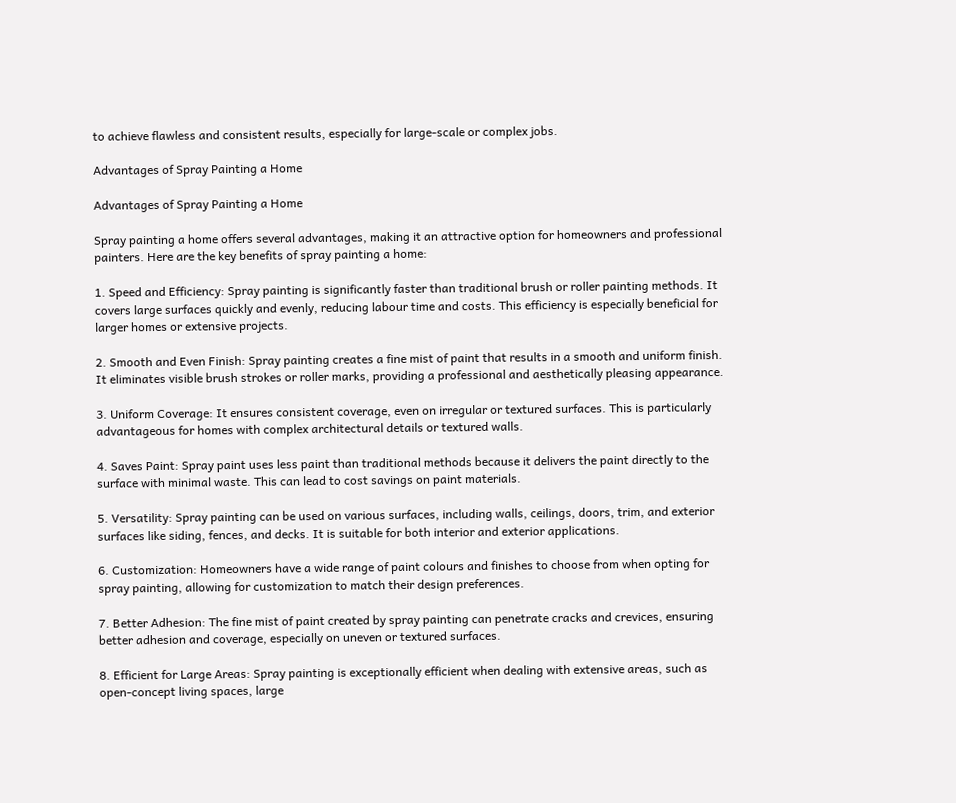to achieve flawless and consistent results, especially for large-scale or complex jobs.

Advantages of Spray Painting a Home

Advantages of Spray Painting a Home

Spray painting a home offers several advantages, making it an attractive option for homeowners and professional painters. Here are the key benefits of spray painting a home:

1. Speed and Efficiency: Spray painting is significantly faster than traditional brush or roller painting methods. It covers large surfaces quickly and evenly, reducing labour time and costs. This efficiency is especially beneficial for larger homes or extensive projects.

2. Smooth and Even Finish: Spray painting creates a fine mist of paint that results in a smooth and uniform finish. It eliminates visible brush strokes or roller marks, providing a professional and aesthetically pleasing appearance.

3. Uniform Coverage: It ensures consistent coverage, even on irregular or textured surfaces. This is particularly advantageous for homes with complex architectural details or textured walls.

4. Saves Paint: Spray paint uses less paint than traditional methods because it delivers the paint directly to the surface with minimal waste. This can lead to cost savings on paint materials.

5. Versatility: Spray painting can be used on various surfaces, including walls, ceilings, doors, trim, and exterior surfaces like siding, fences, and decks. It is suitable for both interior and exterior applications.

6. Customization: Homeowners have a wide range of paint colours and finishes to choose from when opting for spray painting, allowing for customization to match their design preferences.

7. Better Adhesion: The fine mist of paint created by spray painting can penetrate cracks and crevices, ensuring better adhesion and coverage, especially on uneven or textured surfaces.

8. Efficient for Large Areas: Spray painting is exceptionally efficient when dealing with extensive areas, such as open-concept living spaces, large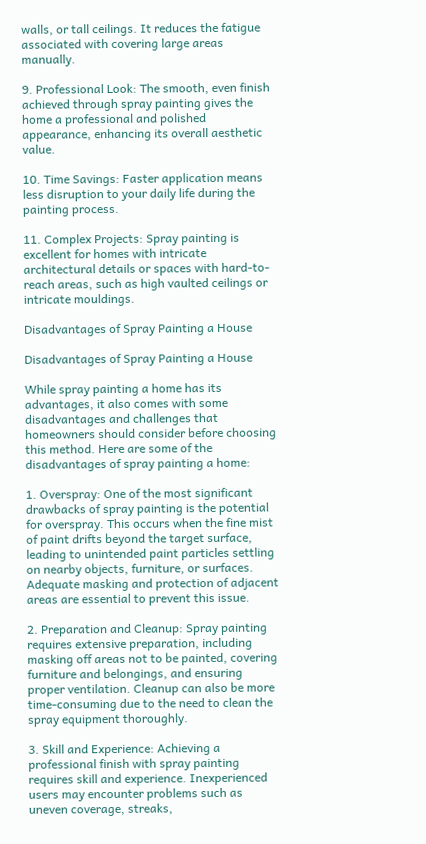walls, or tall ceilings. It reduces the fatigue associated with covering large areas manually.

9. Professional Look: The smooth, even finish achieved through spray painting gives the home a professional and polished appearance, enhancing its overall aesthetic value.

10. Time Savings: Faster application means less disruption to your daily life during the painting process.

11. Complex Projects: Spray painting is excellent for homes with intricate architectural details or spaces with hard-to-reach areas, such as high vaulted ceilings or intricate mouldings.

Disadvantages of Spray Painting a House

Disadvantages of Spray Painting a House

While spray painting a home has its advantages, it also comes with some disadvantages and challenges that homeowners should consider before choosing this method. Here are some of the disadvantages of spray painting a home:

1. Overspray: One of the most significant drawbacks of spray painting is the potential for overspray. This occurs when the fine mist of paint drifts beyond the target surface, leading to unintended paint particles settling on nearby objects, furniture, or surfaces. Adequate masking and protection of adjacent areas are essential to prevent this issue.

2. Preparation and Cleanup: Spray painting requires extensive preparation, including masking off areas not to be painted, covering furniture and belongings, and ensuring proper ventilation. Cleanup can also be more time-consuming due to the need to clean the spray equipment thoroughly.

3. Skill and Experience: Achieving a professional finish with spray painting requires skill and experience. Inexperienced users may encounter problems such as uneven coverage, streaks,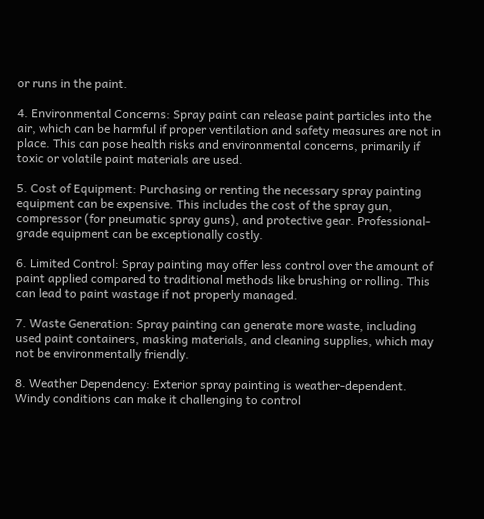or runs in the paint.

4. Environmental Concerns: Spray paint can release paint particles into the air, which can be harmful if proper ventilation and safety measures are not in place. This can pose health risks and environmental concerns, primarily if toxic or volatile paint materials are used.

5. Cost of Equipment: Purchasing or renting the necessary spray painting equipment can be expensive. This includes the cost of the spray gun, compressor (for pneumatic spray guns), and protective gear. Professional-grade equipment can be exceptionally costly.

6. Limited Control: Spray painting may offer less control over the amount of paint applied compared to traditional methods like brushing or rolling. This can lead to paint wastage if not properly managed.

7. Waste Generation: Spray painting can generate more waste, including used paint containers, masking materials, and cleaning supplies, which may not be environmentally friendly.

8. Weather Dependency: Exterior spray painting is weather-dependent. Windy conditions can make it challenging to control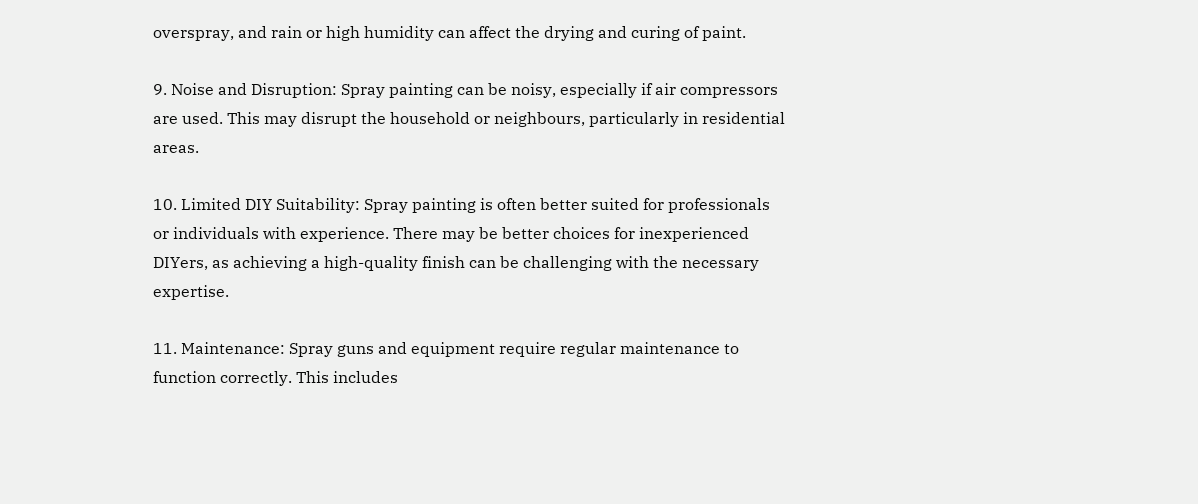overspray, and rain or high humidity can affect the drying and curing of paint.

9. Noise and Disruption: Spray painting can be noisy, especially if air compressors are used. This may disrupt the household or neighbours, particularly in residential areas.

10. Limited DIY Suitability: Spray painting is often better suited for professionals or individuals with experience. There may be better choices for inexperienced DIYers, as achieving a high-quality finish can be challenging with the necessary expertise.

11. Maintenance: Spray guns and equipment require regular maintenance to function correctly. This includes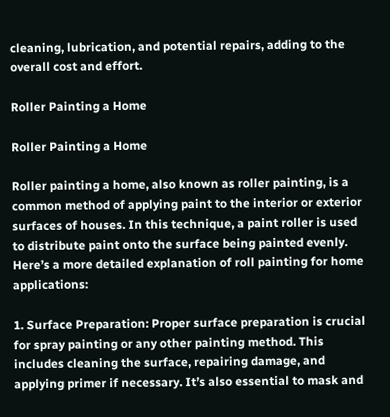cleaning, lubrication, and potential repairs, adding to the overall cost and effort.

Roller Painting a Home

Roller Painting a Home

Roller painting a home, also known as roller painting, is a common method of applying paint to the interior or exterior surfaces of houses. In this technique, a paint roller is used to distribute paint onto the surface being painted evenly. Here’s a more detailed explanation of roll painting for home applications:

1. Surface Preparation: Proper surface preparation is crucial for spray painting or any other painting method. This includes cleaning the surface, repairing damage, and applying primer if necessary. It’s also essential to mask and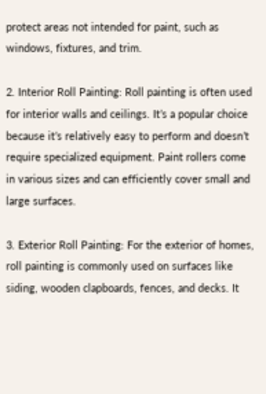protect areas not intended for paint, such as windows, fixtures, and trim.

2. Interior Roll Painting: Roll painting is often used for interior walls and ceilings. It’s a popular choice because it’s relatively easy to perform and doesn’t require specialized equipment. Paint rollers come in various sizes and can efficiently cover small and large surfaces.

3. Exterior Roll Painting: For the exterior of homes, roll painting is commonly used on surfaces like siding, wooden clapboards, fences, and decks. It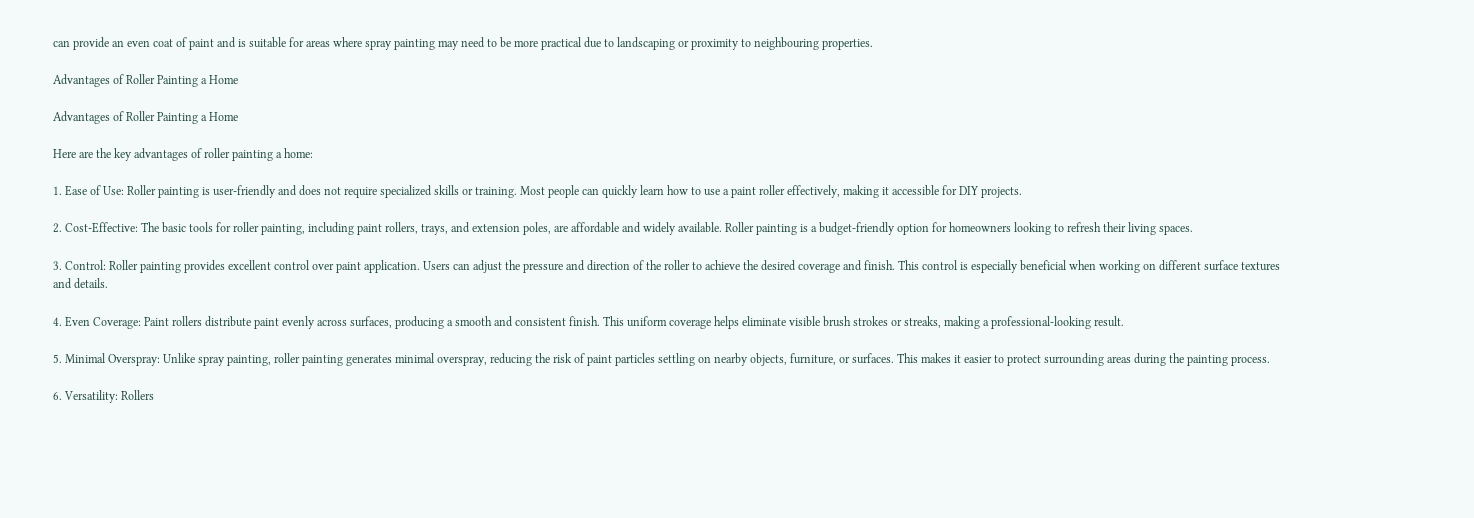can provide an even coat of paint and is suitable for areas where spray painting may need to be more practical due to landscaping or proximity to neighbouring properties.

Advantages of Roller Painting a Home

Advantages of Roller Painting a Home

Here are the key advantages of roller painting a home:

1. Ease of Use: Roller painting is user-friendly and does not require specialized skills or training. Most people can quickly learn how to use a paint roller effectively, making it accessible for DIY projects.

2. Cost-Effective: The basic tools for roller painting, including paint rollers, trays, and extension poles, are affordable and widely available. Roller painting is a budget-friendly option for homeowners looking to refresh their living spaces.

3. Control: Roller painting provides excellent control over paint application. Users can adjust the pressure and direction of the roller to achieve the desired coverage and finish. This control is especially beneficial when working on different surface textures and details.

4. Even Coverage: Paint rollers distribute paint evenly across surfaces, producing a smooth and consistent finish. This uniform coverage helps eliminate visible brush strokes or streaks, making a professional-looking result.

5. Minimal Overspray: Unlike spray painting, roller painting generates minimal overspray, reducing the risk of paint particles settling on nearby objects, furniture, or surfaces. This makes it easier to protect surrounding areas during the painting process.

6. Versatility: Rollers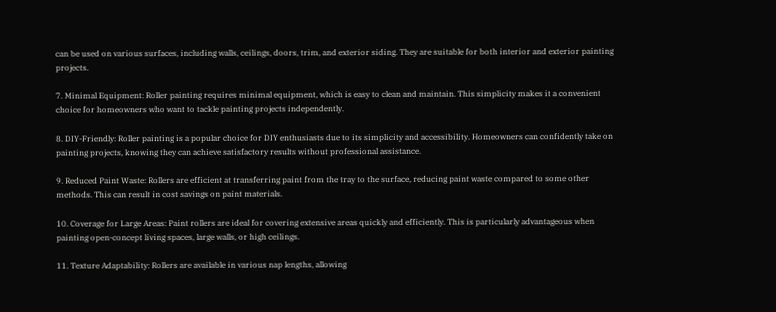can be used on various surfaces, including walls, ceilings, doors, trim, and exterior siding. They are suitable for both interior and exterior painting projects.

7. Minimal Equipment: Roller painting requires minimal equipment, which is easy to clean and maintain. This simplicity makes it a convenient choice for homeowners who want to tackle painting projects independently.

8. DIY-Friendly: Roller painting is a popular choice for DIY enthusiasts due to its simplicity and accessibility. Homeowners can confidently take on painting projects, knowing they can achieve satisfactory results without professional assistance.

9. Reduced Paint Waste: Rollers are efficient at transferring paint from the tray to the surface, reducing paint waste compared to some other methods. This can result in cost savings on paint materials.

10. Coverage for Large Areas: Paint rollers are ideal for covering extensive areas quickly and efficiently. This is particularly advantageous when painting open-concept living spaces, large walls, or high ceilings.

11. Texture Adaptability: Rollers are available in various nap lengths, allowing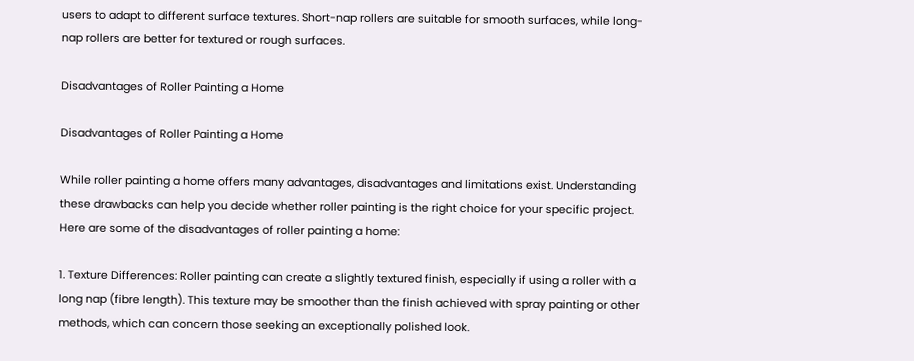users to adapt to different surface textures. Short-nap rollers are suitable for smooth surfaces, while long-nap rollers are better for textured or rough surfaces.

Disadvantages of Roller Painting a Home

Disadvantages of Roller Painting a Home

While roller painting a home offers many advantages, disadvantages and limitations exist. Understanding these drawbacks can help you decide whether roller painting is the right choice for your specific project. Here are some of the disadvantages of roller painting a home:

1. Texture Differences: Roller painting can create a slightly textured finish, especially if using a roller with a long nap (fibre length). This texture may be smoother than the finish achieved with spray painting or other methods, which can concern those seeking an exceptionally polished look.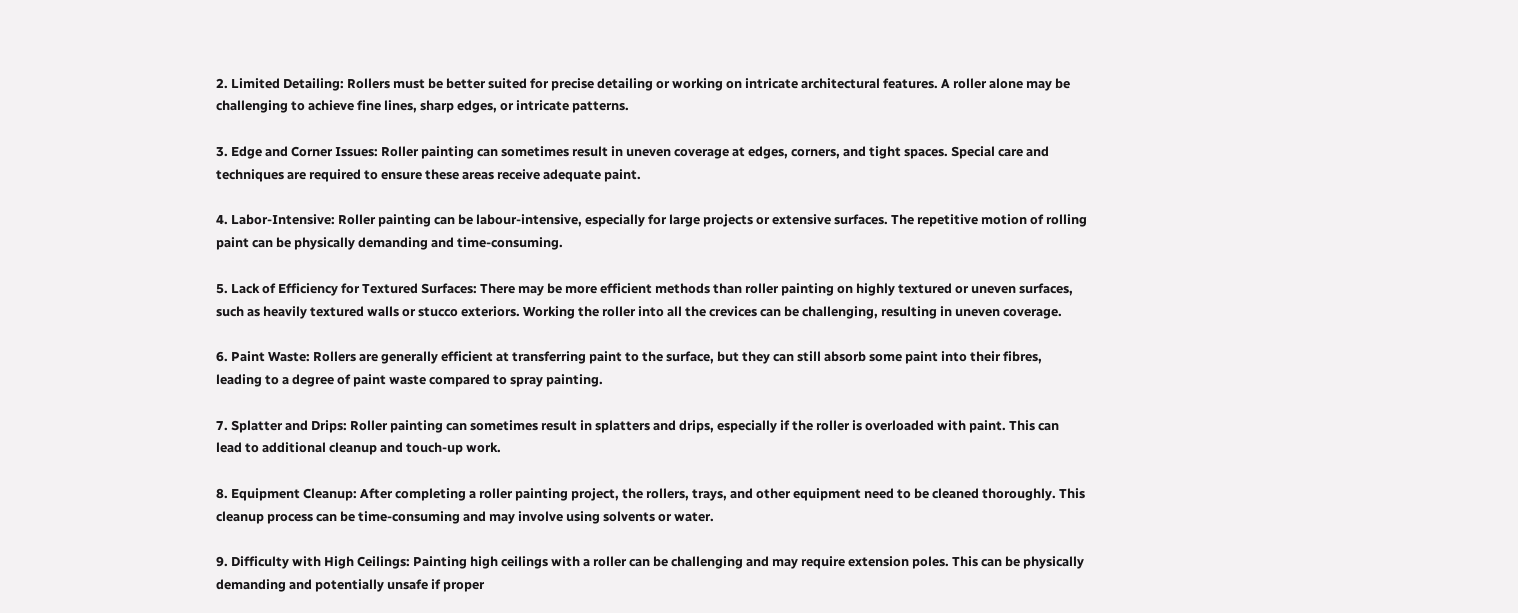2. Limited Detailing: Rollers must be better suited for precise detailing or working on intricate architectural features. A roller alone may be challenging to achieve fine lines, sharp edges, or intricate patterns.

3. Edge and Corner Issues: Roller painting can sometimes result in uneven coverage at edges, corners, and tight spaces. Special care and techniques are required to ensure these areas receive adequate paint.

4. Labor-Intensive: Roller painting can be labour-intensive, especially for large projects or extensive surfaces. The repetitive motion of rolling paint can be physically demanding and time-consuming.

5. Lack of Efficiency for Textured Surfaces: There may be more efficient methods than roller painting on highly textured or uneven surfaces, such as heavily textured walls or stucco exteriors. Working the roller into all the crevices can be challenging, resulting in uneven coverage.

6. Paint Waste: Rollers are generally efficient at transferring paint to the surface, but they can still absorb some paint into their fibres, leading to a degree of paint waste compared to spray painting.

7. Splatter and Drips: Roller painting can sometimes result in splatters and drips, especially if the roller is overloaded with paint. This can lead to additional cleanup and touch-up work.

8. Equipment Cleanup: After completing a roller painting project, the rollers, trays, and other equipment need to be cleaned thoroughly. This cleanup process can be time-consuming and may involve using solvents or water.

9. Difficulty with High Ceilings: Painting high ceilings with a roller can be challenging and may require extension poles. This can be physically demanding and potentially unsafe if proper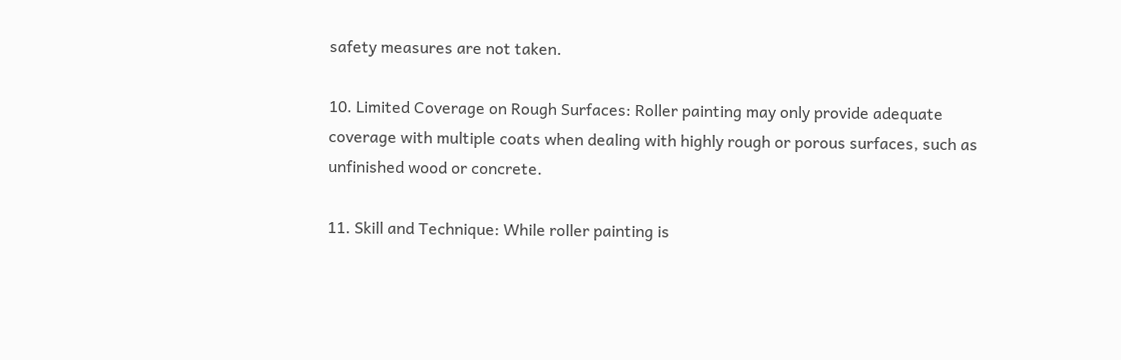safety measures are not taken.

10. Limited Coverage on Rough Surfaces: Roller painting may only provide adequate coverage with multiple coats when dealing with highly rough or porous surfaces, such as unfinished wood or concrete.

11. Skill and Technique: While roller painting is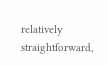relatively straightforward,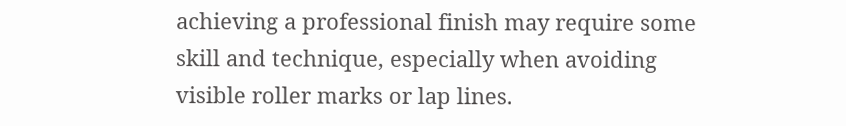achieving a professional finish may require some skill and technique, especially when avoiding visible roller marks or lap lines.